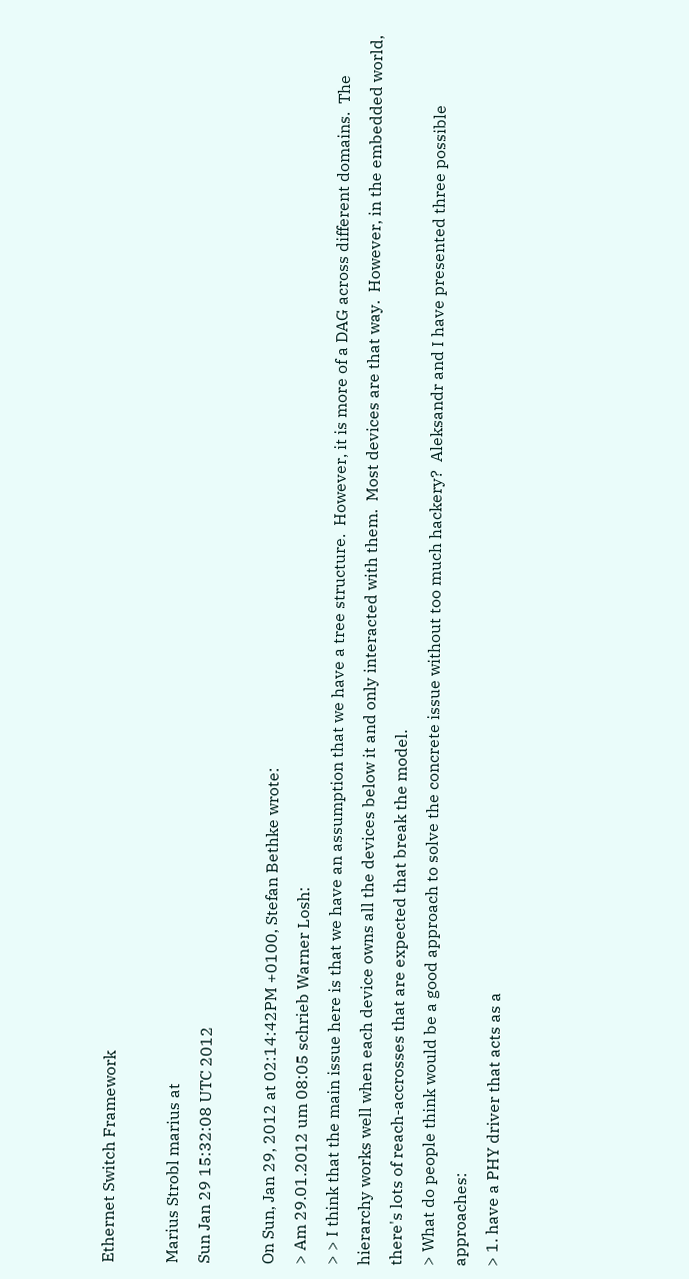Ethernet Switch Framework

Marius Strobl marius at
Sun Jan 29 15:32:08 UTC 2012

On Sun, Jan 29, 2012 at 02:14:42PM +0100, Stefan Bethke wrote:
> Am 29.01.2012 um 08:05 schrieb Warner Losh:
> > I think that the main issue here is that we have an assumption that we have a tree structure.  However, it is more of a DAG across different domains.  The hierarchy works well when each device owns all the devices below it and only interacted with them.  Most devices are that way.  However, in the embedded world, there's lots of reach-accrosses that are expected that break the model.
> What do people think would be a good approach to solve the concrete issue without too much hackery?  Aleksandr and I have presented three possible approaches:
> 1. have a PHY driver that acts as a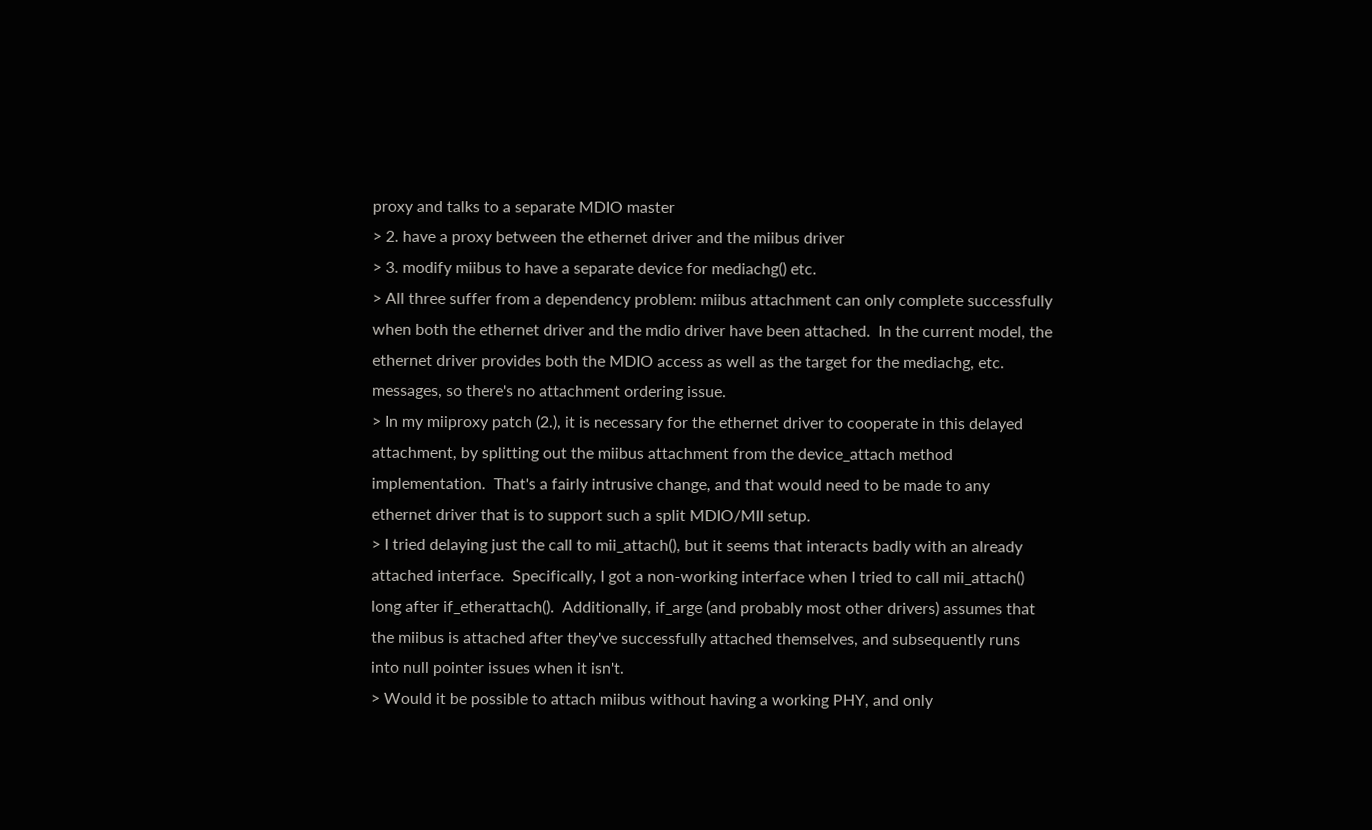proxy and talks to a separate MDIO master
> 2. have a proxy between the ethernet driver and the miibus driver
> 3. modify miibus to have a separate device for mediachg() etc.
> All three suffer from a dependency problem: miibus attachment can only complete successfully when both the ethernet driver and the mdio driver have been attached.  In the current model, the ethernet driver provides both the MDIO access as well as the target for the mediachg, etc. messages, so there's no attachment ordering issue.
> In my miiproxy patch (2.), it is necessary for the ethernet driver to cooperate in this delayed attachment, by splitting out the miibus attachment from the device_attach method implementation.  That's a fairly intrusive change, and that would need to be made to any ethernet driver that is to support such a split MDIO/MII setup.
> I tried delaying just the call to mii_attach(), but it seems that interacts badly with an already attached interface.  Specifically, I got a non-working interface when I tried to call mii_attach() long after if_etherattach().  Additionally, if_arge (and probably most other drivers) assumes that the miibus is attached after they've successfully attached themselves, and subsequently runs into null pointer issues when it isn't.
> Would it be possible to attach miibus without having a working PHY, and only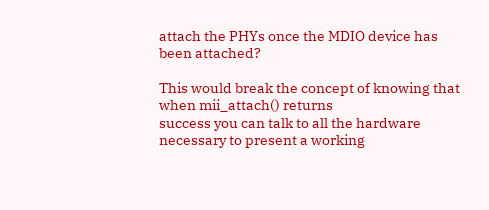attach the PHYs once the MDIO device has been attached?

This would break the concept of knowing that when mii_attach() returns
success you can talk to all the hardware necessary to present a working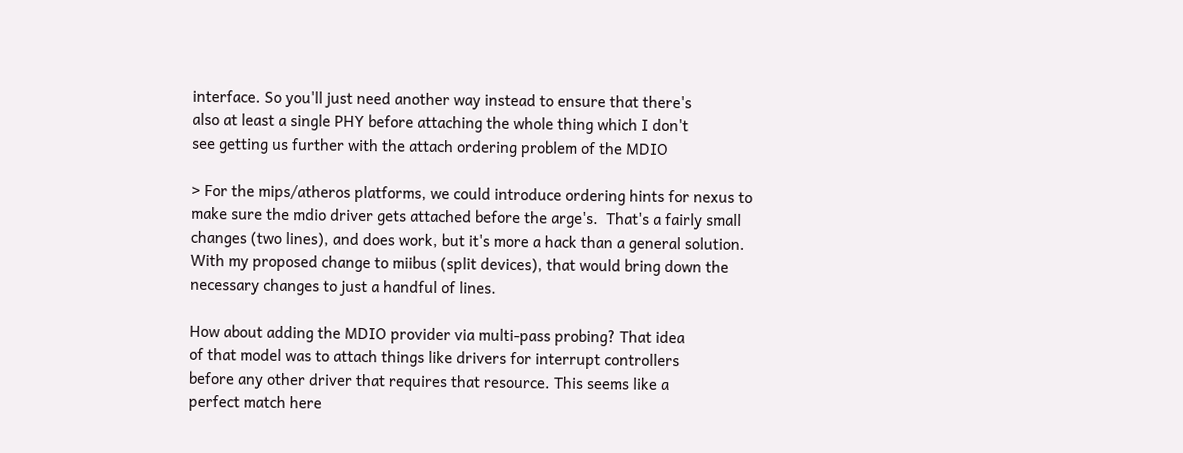interface. So you'll just need another way instead to ensure that there's
also at least a single PHY before attaching the whole thing which I don't
see getting us further with the attach ordering problem of the MDIO

> For the mips/atheros platforms, we could introduce ordering hints for nexus to make sure the mdio driver gets attached before the arge's.  That's a fairly small changes (two lines), and does work, but it's more a hack than a general solution.  With my proposed change to miibus (split devices), that would bring down the necessary changes to just a handful of lines.

How about adding the MDIO provider via multi-pass probing? That idea
of that model was to attach things like drivers for interrupt controllers
before any other driver that requires that resource. This seems like a
perfect match here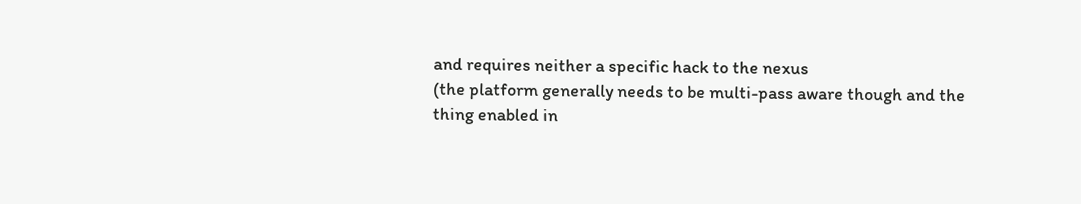and requires neither a specific hack to the nexus
(the platform generally needs to be multi-pass aware though and the
thing enabled in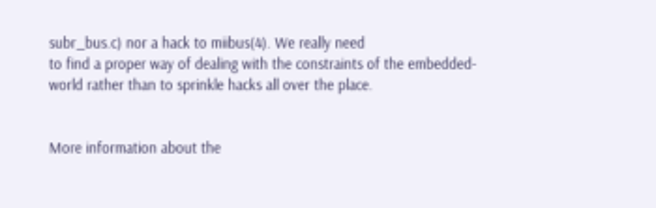subr_bus.c) nor a hack to miibus(4). We really need
to find a proper way of dealing with the constraints of the embedded-
world rather than to sprinkle hacks all over the place.


More information about the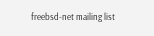freebsd-net mailing list